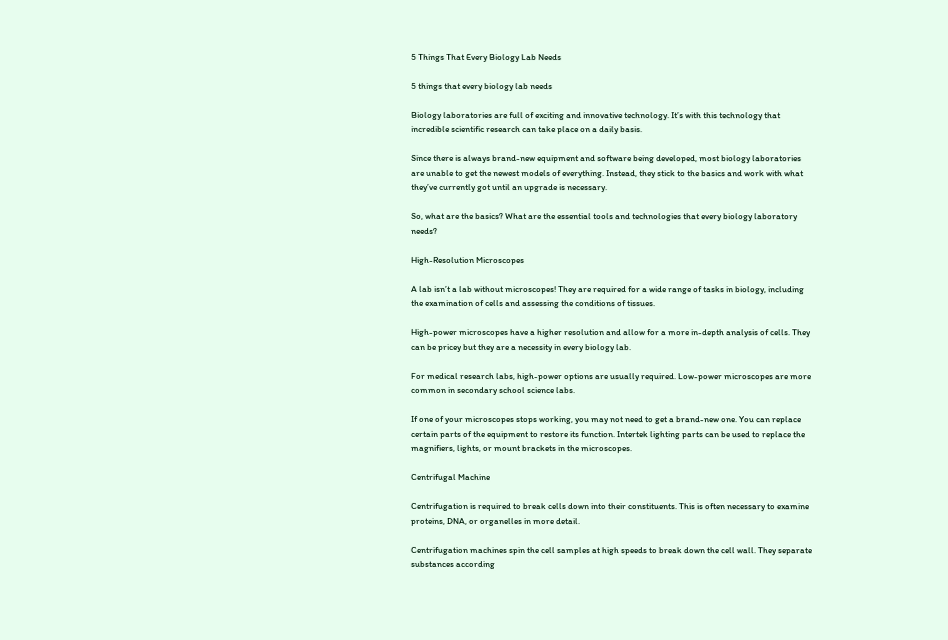5 Things That Every Biology Lab Needs

5 things that every biology lab needs

Biology laboratories are full of exciting and innovative technology. It’s with this technology that incredible scientific research can take place on a daily basis.

Since there is always brand-new equipment and software being developed, most biology laboratories are unable to get the newest models of everything. Instead, they stick to the basics and work with what they’ve currently got until an upgrade is necessary.

So, what are the basics? What are the essential tools and technologies that every biology laboratory needs?

High-Resolution Microscopes

A lab isn’t a lab without microscopes! They are required for a wide range of tasks in biology, including the examination of cells and assessing the conditions of tissues.

High-power microscopes have a higher resolution and allow for a more in-depth analysis of cells. They can be pricey but they are a necessity in every biology lab.

For medical research labs, high-power options are usually required. Low-power microscopes are more common in secondary school science labs.

If one of your microscopes stops working, you may not need to get a brand-new one. You can replace certain parts of the equipment to restore its function. Intertek lighting parts can be used to replace the magnifiers, lights, or mount brackets in the microscopes.

Centrifugal Machine

Centrifugation is required to break cells down into their constituents. This is often necessary to examine proteins, DNA, or organelles in more detail.

Centrifugation machines spin the cell samples at high speeds to break down the cell wall. They separate substances according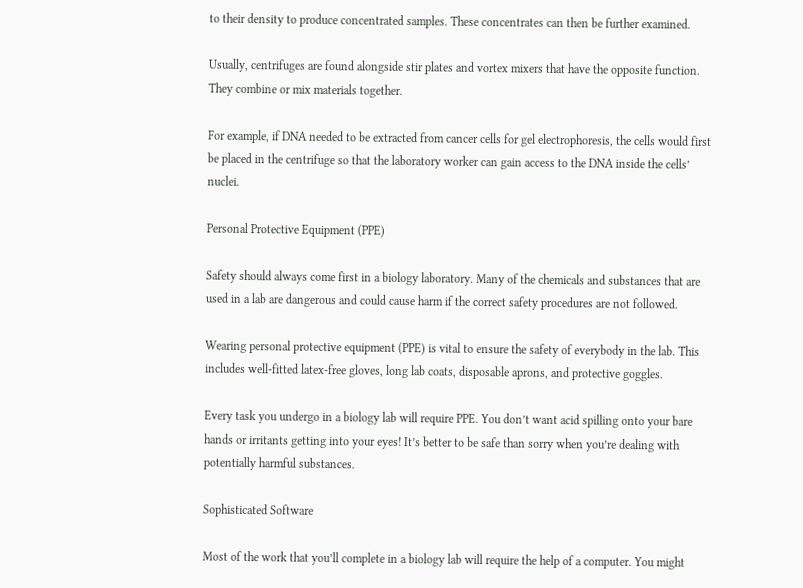to their density to produce concentrated samples. These concentrates can then be further examined.

Usually, centrifuges are found alongside stir plates and vortex mixers that have the opposite function. They combine or mix materials together.

For example, if DNA needed to be extracted from cancer cells for gel electrophoresis, the cells would first be placed in the centrifuge so that the laboratory worker can gain access to the DNA inside the cells’ nuclei.

Personal Protective Equipment (PPE)

Safety should always come first in a biology laboratory. Many of the chemicals and substances that are used in a lab are dangerous and could cause harm if the correct safety procedures are not followed.

Wearing personal protective equipment (PPE) is vital to ensure the safety of everybody in the lab. This includes well-fitted latex-free gloves, long lab coats, disposable aprons, and protective goggles.

Every task you undergo in a biology lab will require PPE. You don’t want acid spilling onto your bare hands or irritants getting into your eyes! It’s better to be safe than sorry when you’re dealing with potentially harmful substances.

Sophisticated Software

Most of the work that you’ll complete in a biology lab will require the help of a computer. You might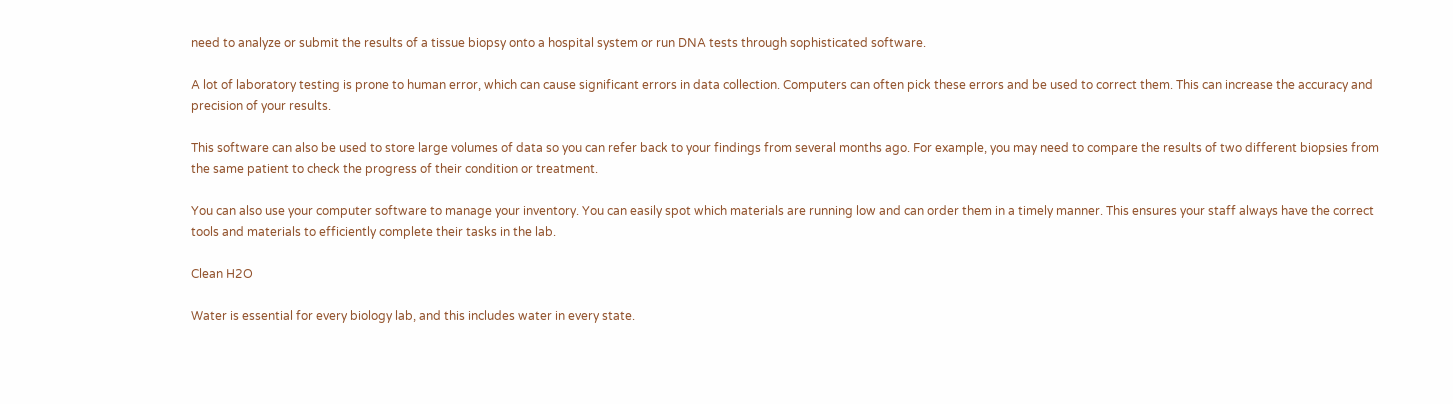need to analyze or submit the results of a tissue biopsy onto a hospital system or run DNA tests through sophisticated software.

A lot of laboratory testing is prone to human error, which can cause significant errors in data collection. Computers can often pick these errors and be used to correct them. This can increase the accuracy and precision of your results.

This software can also be used to store large volumes of data so you can refer back to your findings from several months ago. For example, you may need to compare the results of two different biopsies from the same patient to check the progress of their condition or treatment.

You can also use your computer software to manage your inventory. You can easily spot which materials are running low and can order them in a timely manner. This ensures your staff always have the correct tools and materials to efficiently complete their tasks in the lab.

Clean H2O

Water is essential for every biology lab, and this includes water in every state.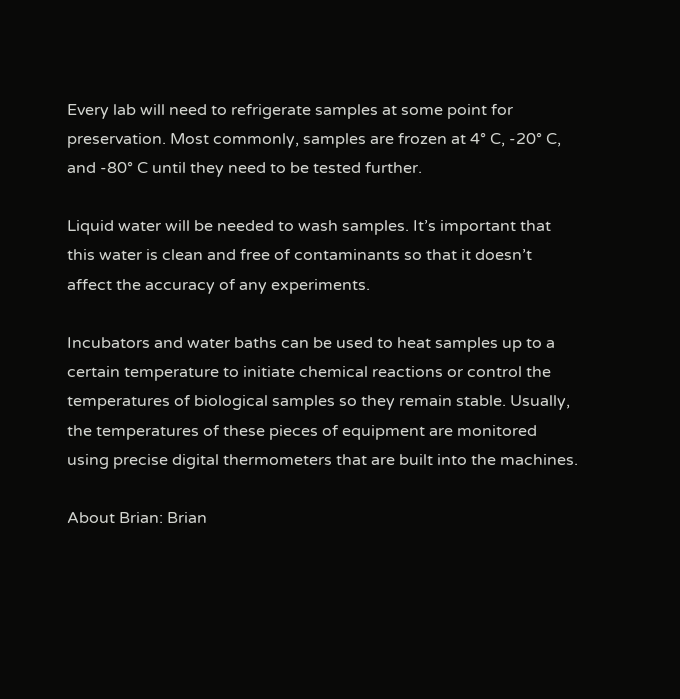Every lab will need to refrigerate samples at some point for preservation. Most commonly, samples are frozen at 4° C, -20° C, and -80° C until they need to be tested further.

Liquid water will be needed to wash samples. It’s important that this water is clean and free of contaminants so that it doesn’t affect the accuracy of any experiments.

Incubators and water baths can be used to heat samples up to a certain temperature to initiate chemical reactions or control the temperatures of biological samples so they remain stable. Usually, the temperatures of these pieces of equipment are monitored using precise digital thermometers that are built into the machines.

About Brian: Brian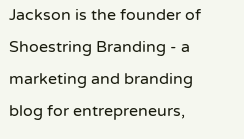Jackson is the founder of Shoestring Branding - a marketing and branding blog for entrepreneurs,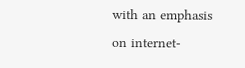with an emphasis on internet-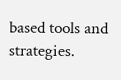based tools and strategies.